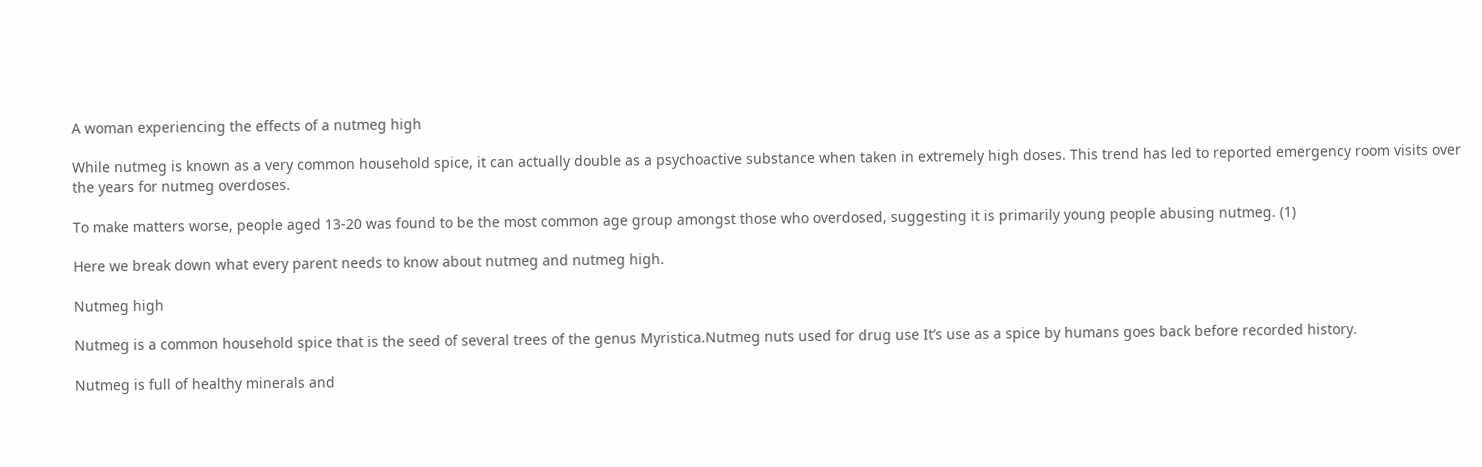A woman experiencing the effects of a nutmeg high

While nutmeg is known as a very common household spice, it can actually double as a psychoactive substance when taken in extremely high doses. This trend has led to reported emergency room visits over the years for nutmeg overdoses.

To make matters worse, people aged 13-20 was found to be the most common age group amongst those who overdosed, suggesting it is primarily young people abusing nutmeg. (1)

Here we break down what every parent needs to know about nutmeg and nutmeg high.

Nutmeg high

Nutmeg is a common household spice that is the seed of several trees of the genus Myristica.Nutmeg nuts used for drug use It’s use as a spice by humans goes back before recorded history.

Nutmeg is full of healthy minerals and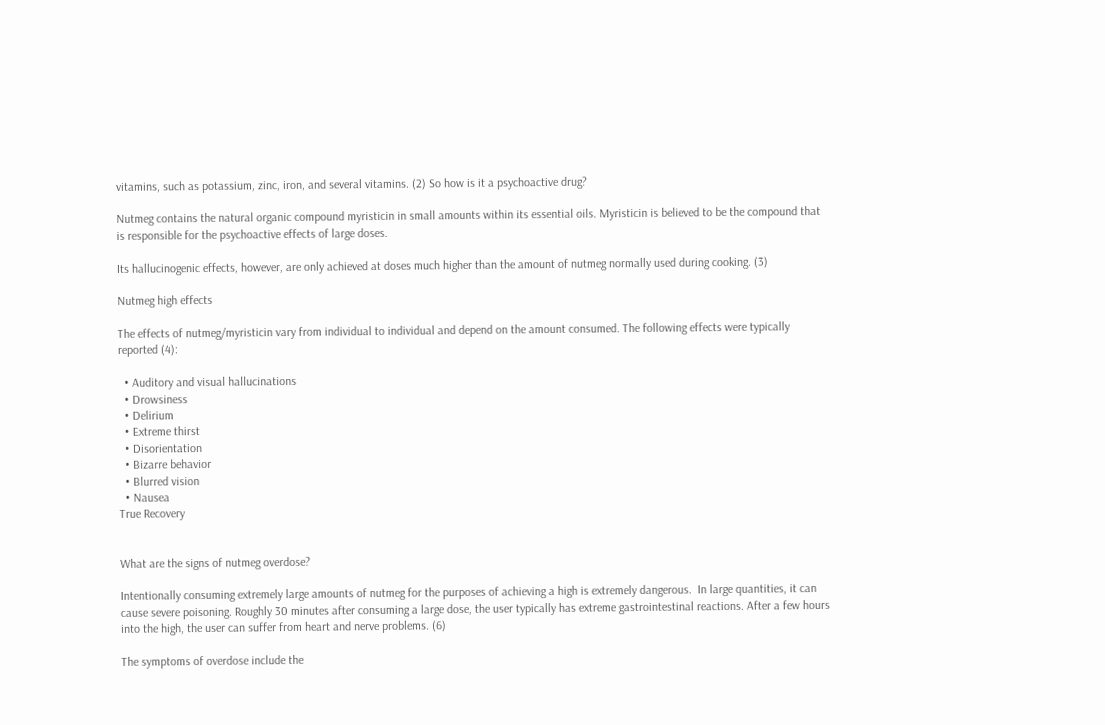vitamins, such as potassium, zinc, iron, and several vitamins. (2) So how is it a psychoactive drug?

Nutmeg contains the natural organic compound myristicin in small amounts within its essential oils. Myristicin is believed to be the compound that is responsible for the psychoactive effects of large doses.

Its hallucinogenic effects, however, are only achieved at doses much higher than the amount of nutmeg normally used during cooking. (3)

Nutmeg high effects

The effects of nutmeg/myristicin vary from individual to individual and depend on the amount consumed. The following effects were typically reported (4):

  • Auditory and visual hallucinations
  • Drowsiness
  • Delirium
  • Extreme thirst
  • Disorientation
  • Bizarre behavior
  • Blurred vision
  • Nausea
True Recovery


What are the signs of nutmeg overdose?

Intentionally consuming extremely large amounts of nutmeg for the purposes of achieving a high is extremely dangerous.  In large quantities, it can cause severe poisoning. Roughly 30 minutes after consuming a large dose, the user typically has extreme gastrointestinal reactions. After a few hours into the high, the user can suffer from heart and nerve problems. (6)

The symptoms of overdose include the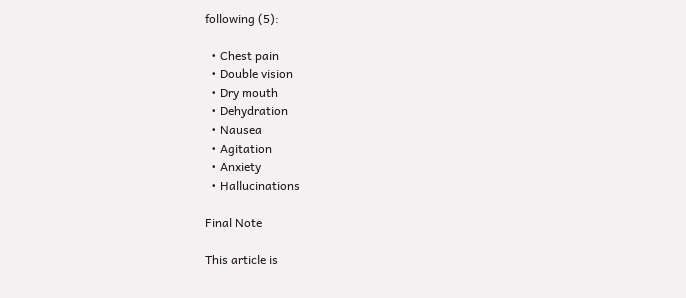following (5):

  • Chest pain
  • Double vision
  • Dry mouth
  • Dehydration
  • Nausea
  • Agitation
  • Anxiety
  • Hallucinations

Final Note

This article is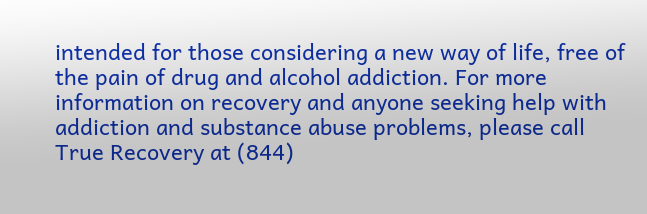intended for those considering a new way of life, free of the pain of drug and alcohol addiction. For more information on recovery and anyone seeking help with addiction and substance abuse problems, please call True Recovery at (844)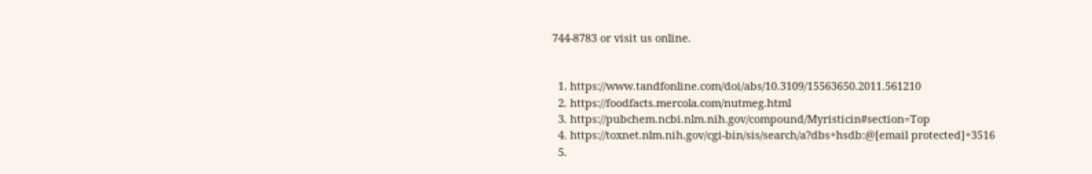744-8783 or visit us online.


  1. https://www.tandfonline.com/doi/abs/10.3109/15563650.2011.561210
  2. https://foodfacts.mercola.com/nutmeg.html
  3. https://pubchem.ncbi.nlm.nih.gov/compound/Myristicin#section=Top
  4. https://toxnet.nlm.nih.gov/cgi-bin/sis/search/a?dbs+hsdb:@[email protected]+3516
  5.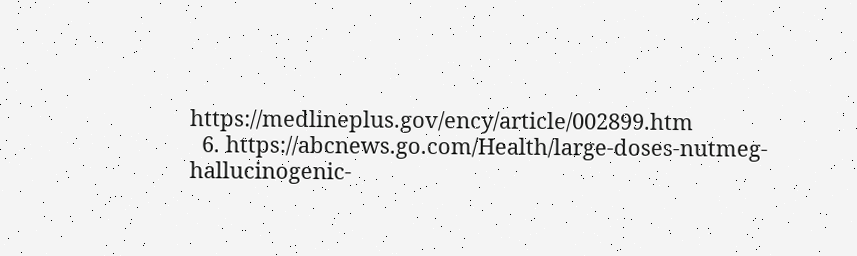https://medlineplus.gov/ency/article/002899.htm
  6. https://abcnews.go.com/Health/large-doses-nutmeg-hallucinogenic-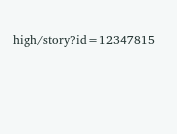high/story?id=12347815